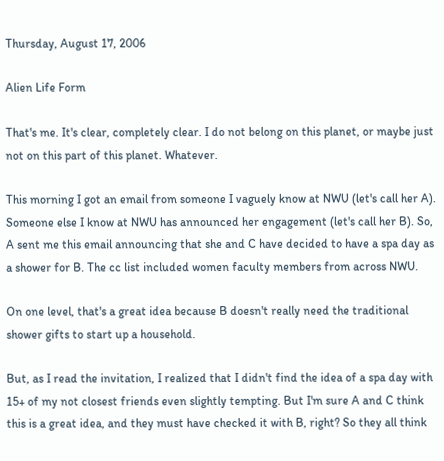Thursday, August 17, 2006

Alien Life Form

That's me. It's clear, completely clear. I do not belong on this planet, or maybe just not on this part of this planet. Whatever.

This morning I got an email from someone I vaguely know at NWU (let's call her A). Someone else I know at NWU has announced her engagement (let's call her B). So, A sent me this email announcing that she and C have decided to have a spa day as a shower for B. The cc list included women faculty members from across NWU.

On one level, that's a great idea because B doesn't really need the traditional shower gifts to start up a household.

But, as I read the invitation, I realized that I didn't find the idea of a spa day with 15+ of my not closest friends even slightly tempting. But I'm sure A and C think this is a great idea, and they must have checked it with B, right? So they all think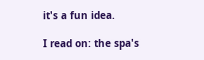it's a fun idea.

I read on: the spa's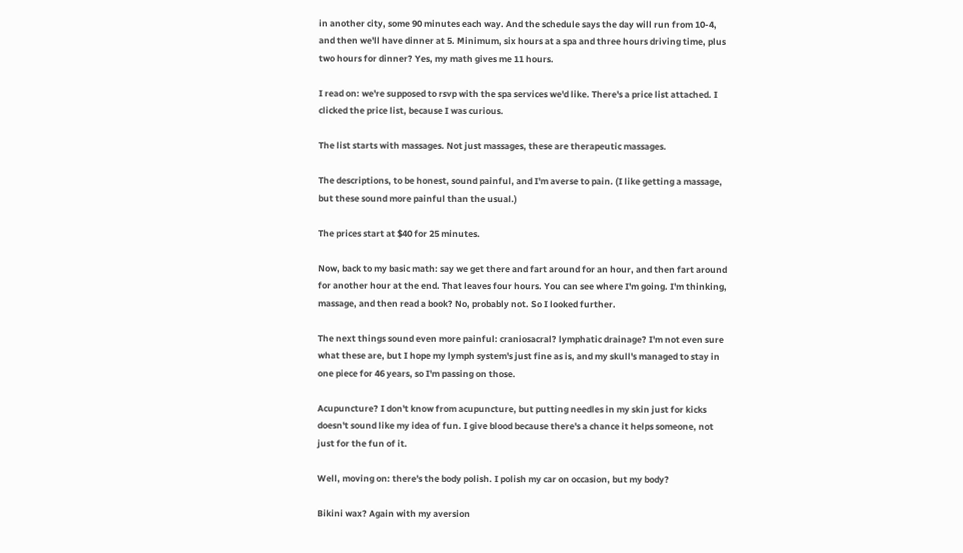in another city, some 90 minutes each way. And the schedule says the day will run from 10-4, and then we'll have dinner at 5. Minimum, six hours at a spa and three hours driving time, plus two hours for dinner? Yes, my math gives me 11 hours.

I read on: we're supposed to rsvp with the spa services we'd like. There's a price list attached. I clicked the price list, because I was curious.

The list starts with massages. Not just massages, these are therapeutic massages.

The descriptions, to be honest, sound painful, and I'm averse to pain. (I like getting a massage, but these sound more painful than the usual.)

The prices start at $40 for 25 minutes.

Now, back to my basic math: say we get there and fart around for an hour, and then fart around for another hour at the end. That leaves four hours. You can see where I'm going. I'm thinking, massage, and then read a book? No, probably not. So I looked further.

The next things sound even more painful: craniosacral? lymphatic drainage? I'm not even sure what these are, but I hope my lymph system's just fine as is, and my skull's managed to stay in one piece for 46 years, so I'm passing on those.

Acupuncture? I don't know from acupuncture, but putting needles in my skin just for kicks doesn't sound like my idea of fun. I give blood because there's a chance it helps someone, not just for the fun of it.

Well, moving on: there's the body polish. I polish my car on occasion, but my body?

Bikini wax? Again with my aversion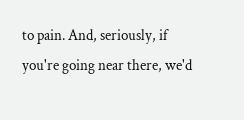to pain. And, seriously, if you're going near there, we'd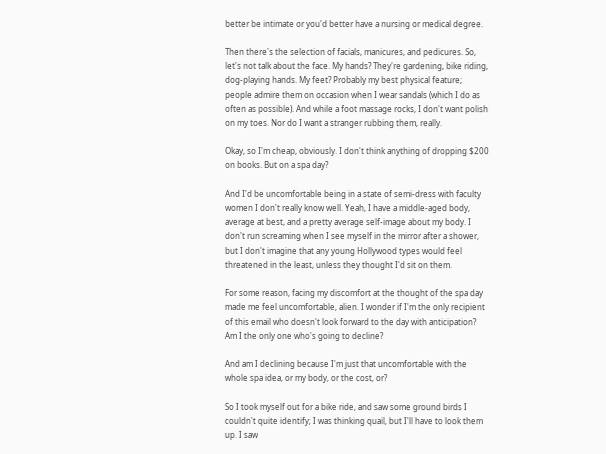better be intimate or you'd better have a nursing or medical degree.

Then there's the selection of facials, manicures, and pedicures. So, let's not talk about the face. My hands? They're gardening, bike riding, dog-playing hands. My feet? Probably my best physical feature; people admire them on occasion when I wear sandals (which I do as often as possible). And while a foot massage rocks, I don't want polish on my toes. Nor do I want a stranger rubbing them, really.

Okay, so I'm cheap, obviously. I don't think anything of dropping $200 on books. But on a spa day?

And I'd be uncomfortable being in a state of semi-dress with faculty women I don't really know well. Yeah, I have a middle-aged body, average at best, and a pretty average self-image about my body. I don't run screaming when I see myself in the mirror after a shower, but I don't imagine that any young Hollywood types would feel threatened in the least, unless they thought I'd sit on them.

For some reason, facing my discomfort at the thought of the spa day made me feel uncomfortable, alien. I wonder if I'm the only recipient of this email who doesn't look forward to the day with anticipation? Am I the only one who's going to decline?

And am I declining because I'm just that uncomfortable with the whole spa idea, or my body, or the cost, or?

So I took myself out for a bike ride, and saw some ground birds I couldn't quite identify; I was thinking quail, but I'll have to look them up. I saw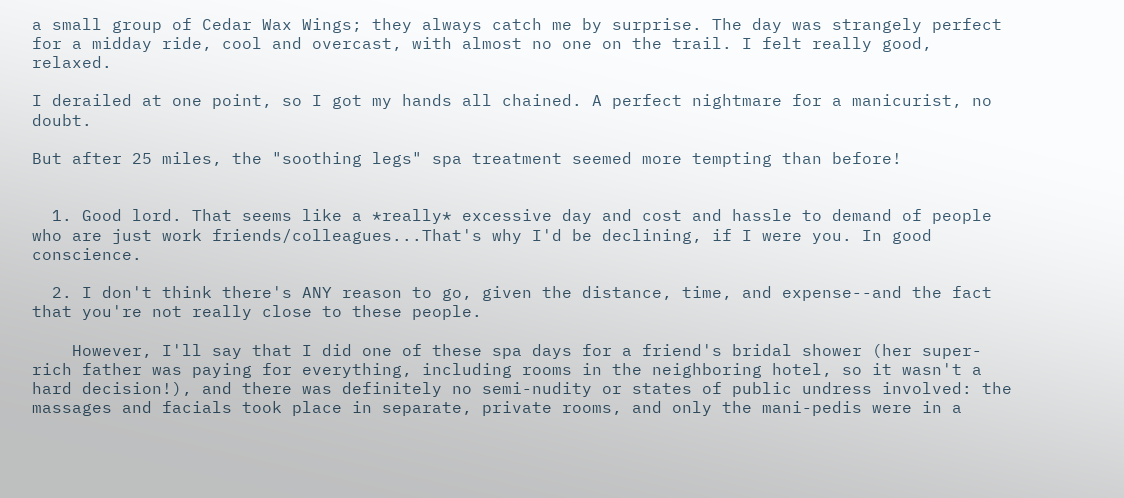a small group of Cedar Wax Wings; they always catch me by surprise. The day was strangely perfect for a midday ride, cool and overcast, with almost no one on the trail. I felt really good, relaxed.

I derailed at one point, so I got my hands all chained. A perfect nightmare for a manicurist, no doubt.

But after 25 miles, the "soothing legs" spa treatment seemed more tempting than before!


  1. Good lord. That seems like a *really* excessive day and cost and hassle to demand of people who are just work friends/colleagues...That's why I'd be declining, if I were you. In good conscience.

  2. I don't think there's ANY reason to go, given the distance, time, and expense--and the fact that you're not really close to these people.

    However, I'll say that I did one of these spa days for a friend's bridal shower (her super-rich father was paying for everything, including rooms in the neighboring hotel, so it wasn't a hard decision!), and there was definitely no semi-nudity or states of public undress involved: the massages and facials took place in separate, private rooms, and only the mani-pedis were in a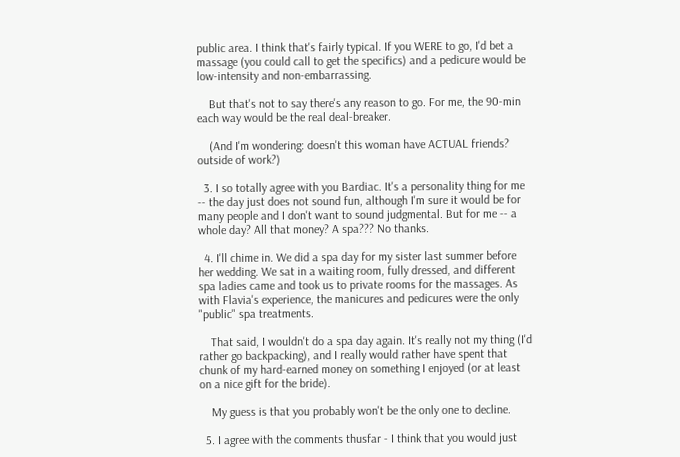public area. I think that's fairly typical. If you WERE to go, I'd bet a massage (you could call to get the specifics) and a pedicure would be low-intensity and non-embarrassing.

    But that's not to say there's any reason to go. For me, the 90-min each way would be the real deal-breaker.

    (And I'm wondering: doesn't this woman have ACTUAL friends? outside of work?)

  3. I so totally agree with you Bardiac. It's a personality thing for me -- the day just does not sound fun, although I'm sure it would be for many people and I don't want to sound judgmental. But for me -- a whole day? All that money? A spa??? No thanks.

  4. I'll chime in. We did a spa day for my sister last summer before her wedding. We sat in a waiting room, fully dressed, and different spa ladies came and took us to private rooms for the massages. As with Flavia's experience, the manicures and pedicures were the only "public" spa treatments.

    That said, I wouldn't do a spa day again. It's really not my thing (I'd rather go backpacking), and I really would rather have spent that chunk of my hard-earned money on something I enjoyed (or at least on a nice gift for the bride).

    My guess is that you probably won't be the only one to decline.

  5. I agree with the comments thusfar - I think that you would just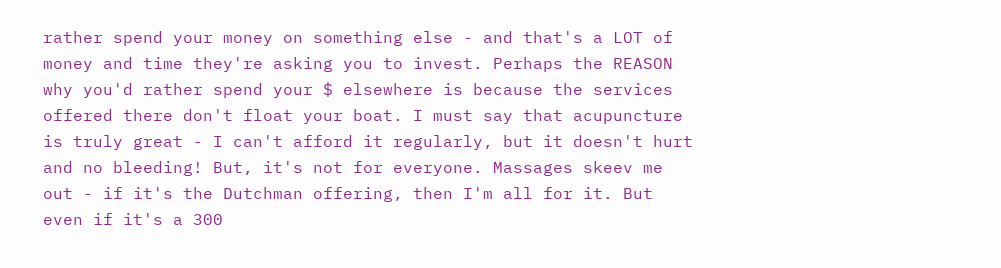rather spend your money on something else - and that's a LOT of money and time they're asking you to invest. Perhaps the REASON why you'd rather spend your $ elsewhere is because the services offered there don't float your boat. I must say that acupuncture is truly great - I can't afford it regularly, but it doesn't hurt and no bleeding! But, it's not for everyone. Massages skeev me out - if it's the Dutchman offering, then I'm all for it. But even if it's a 300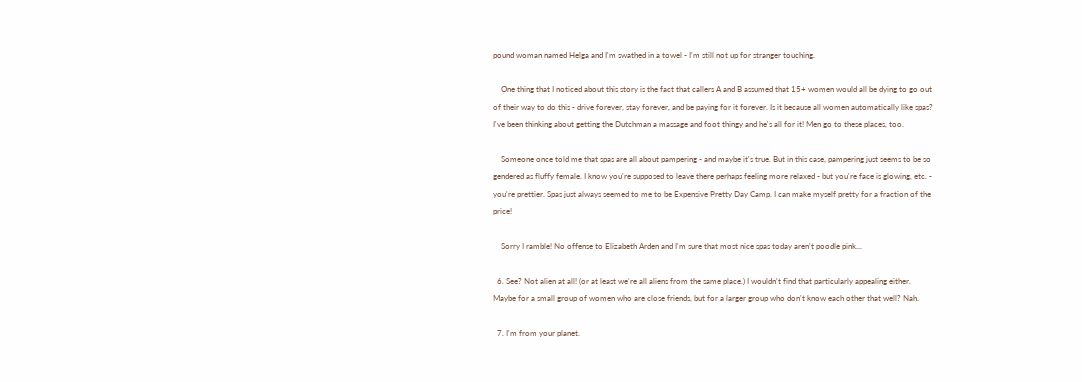pound woman named Helga and I'm swathed in a towel - I'm still not up for stranger touching.

    One thing that I noticed about this story is the fact that callers A and B assumed that 15+ women would all be dying to go out of their way to do this - drive forever, stay forever, and be paying for it forever. Is it because all women automatically like spas? I've been thinking about getting the Dutchman a massage and foot thingy and he's all for it! Men go to these places, too.

    Someone once told me that spas are all about pampering - and maybe it's true. But in this case, pampering just seems to be so gendered as fluffy female. I know you're supposed to leave there perhaps feeling more relaxed - but you're face is glowing, etc. - you're prettier. Spas just always seemed to me to be Expensive Pretty Day Camp. I can make myself pretty for a fraction of the price!

    Sorry I ramble! No offense to Elizabeth Arden and I'm sure that most nice spas today aren't poodle pink...

  6. See? Not alien at all! (or at least we're all aliens from the same place.) I wouldn't find that particularly appealing either. Maybe for a small group of women who are close friends, but for a larger group who don't know each other that well? Nah.

  7. I'm from your planet.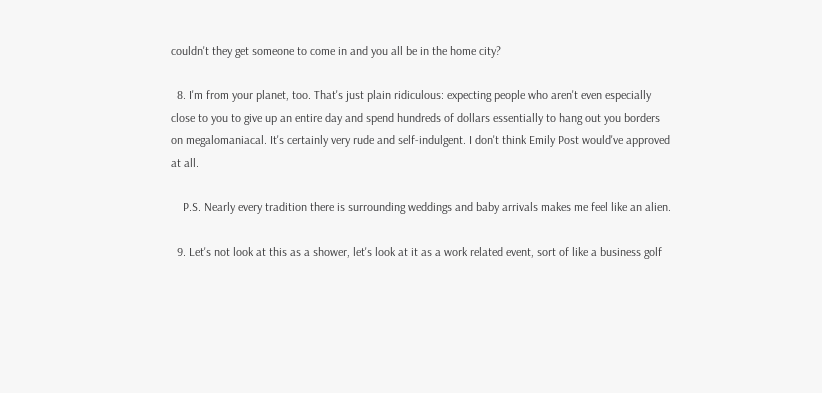couldn't they get someone to come in and you all be in the home city?

  8. I'm from your planet, too. That's just plain ridiculous: expecting people who aren't even especially close to you to give up an entire day and spend hundreds of dollars essentially to hang out you borders on megalomaniacal. It's certainly very rude and self-indulgent. I don't think Emily Post would've approved at all.

    P.S. Nearly every tradition there is surrounding weddings and baby arrivals makes me feel like an alien.

  9. Let's not look at this as a shower, let's look at it as a work related event, sort of like a business golf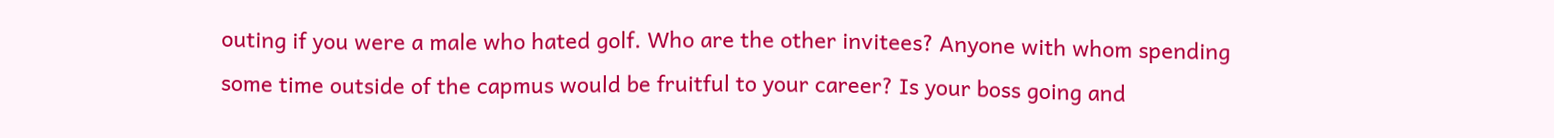outing if you were a male who hated golf. Who are the other invitees? Anyone with whom spending some time outside of the capmus would be fruitful to your career? Is your boss going and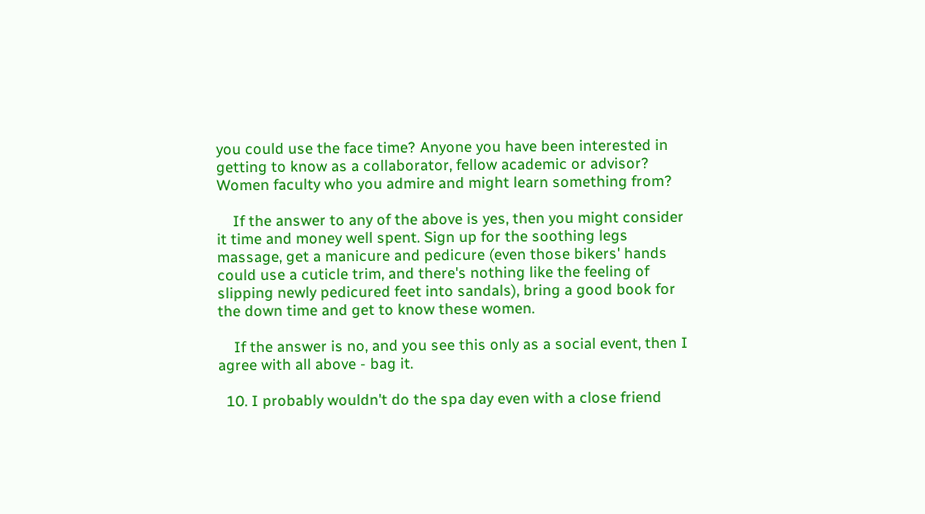you could use the face time? Anyone you have been interested in getting to know as a collaborator, fellow academic or advisor? Women faculty who you admire and might learn something from?

    If the answer to any of the above is yes, then you might consider it time and money well spent. Sign up for the soothing legs massage, get a manicure and pedicure (even those bikers' hands could use a cuticle trim, and there's nothing like the feeling of slipping newly pedicured feet into sandals), bring a good book for the down time and get to know these women.

    If the answer is no, and you see this only as a social event, then I agree with all above - bag it.

  10. I probably wouldn't do the spa day even with a close friend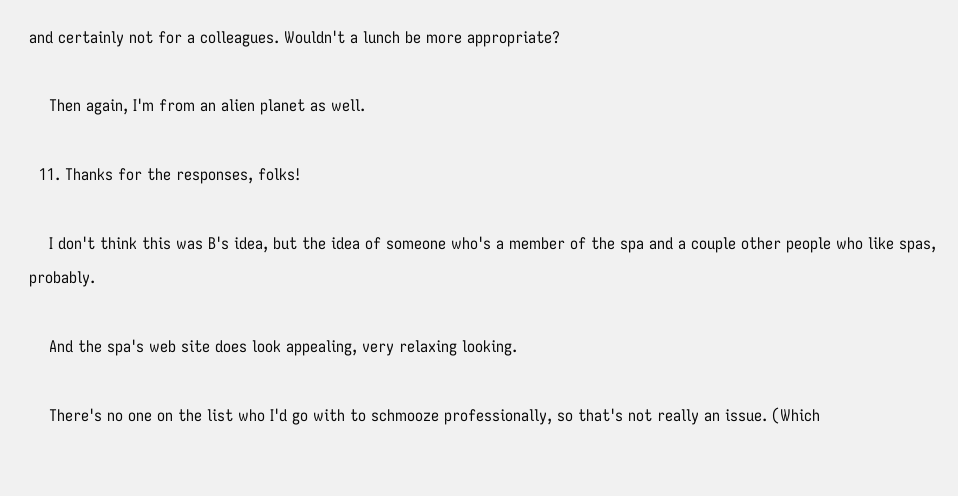and certainly not for a colleagues. Wouldn't a lunch be more appropriate?

    Then again, I'm from an alien planet as well.

  11. Thanks for the responses, folks!

    I don't think this was B's idea, but the idea of someone who's a member of the spa and a couple other people who like spas, probably.

    And the spa's web site does look appealing, very relaxing looking.

    There's no one on the list who I'd go with to schmooze professionally, so that's not really an issue. (Which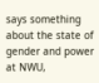says something about the state of gender and power at NWU,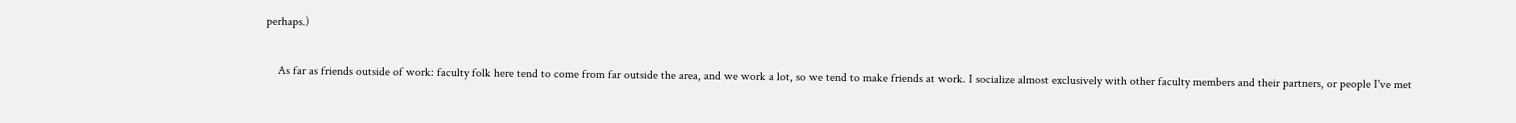perhaps.)

    As far as friends outside of work: faculty folk here tend to come from far outside the area, and we work a lot, so we tend to make friends at work. I socialize almost exclusively with other faculty members and their partners, or people I've met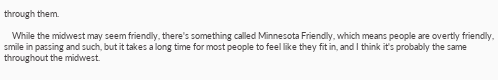through them.

    While the midwest may seem friendly, there's something called Minnesota Friendly, which means people are overtly friendly, smile in passing and such, but it takes a long time for most people to feel like they fit in, and I think it's probably the same throughout the midwest.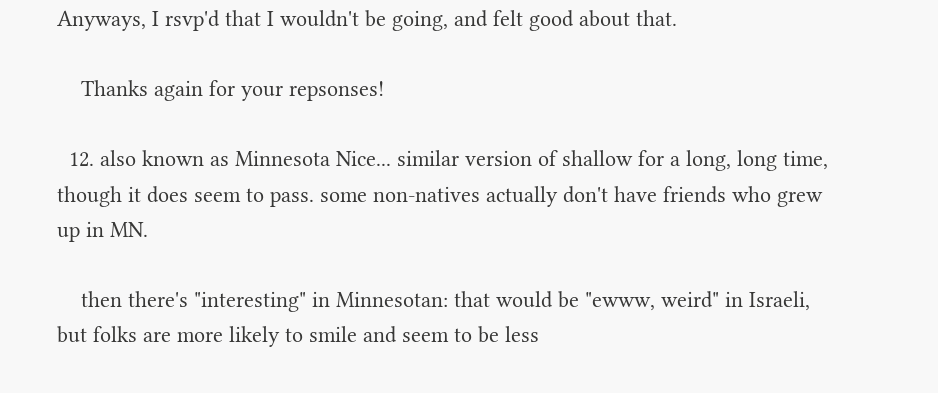Anyways, I rsvp'd that I wouldn't be going, and felt good about that.

    Thanks again for your repsonses!

  12. also known as Minnesota Nice... similar version of shallow for a long, long time, though it does seem to pass. some non-natives actually don't have friends who grew up in MN.

    then there's "interesting" in Minnesotan: that would be "ewww, weird" in Israeli, but folks are more likely to smile and seem to be less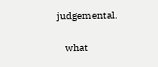judgemental.

    what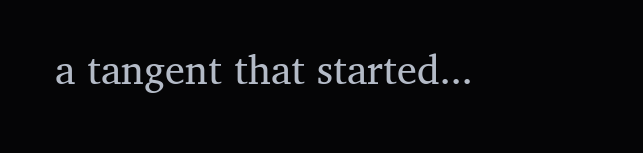a tangent that started...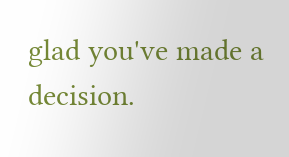glad you've made a decision.